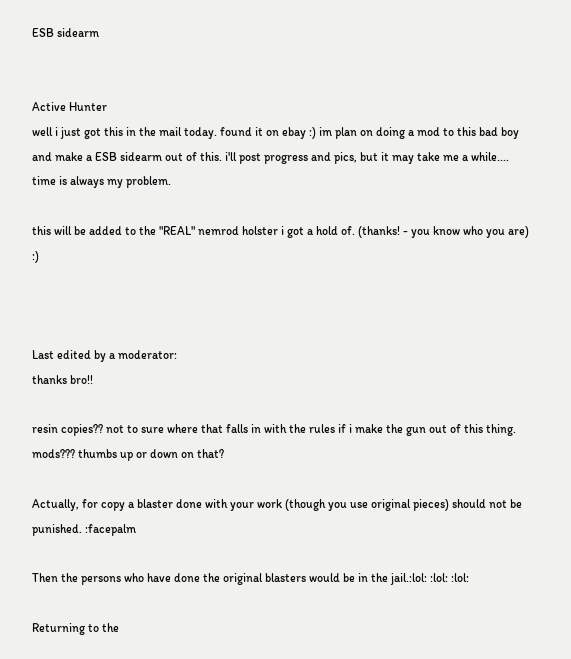ESB sidearm


Active Hunter
well i just got this in the mail today. found it on ebay :) im plan on doing a mod to this bad boy and make a ESB sidearm out of this. i'll post progress and pics, but it may take me a while.... time is always my problem.

this will be added to the "REAL" nemrod holster i got a hold of. (thanks! - you know who you are) :)



Last edited by a moderator:
thanks bro!!

resin copies?? not to sure where that falls in with the rules if i make the gun out of this thing. mods??? thumbs up or down on that?

Actually, for copy a blaster done with your work (though you use original pieces) should not be punished. :facepalm

Then the persons who have done the original blasters would be in the jail.:lol: :lol: :lol:

Returning to the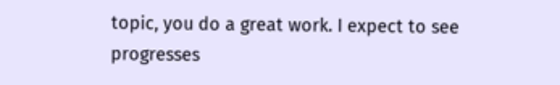topic, you do a great work. I expect to see progresses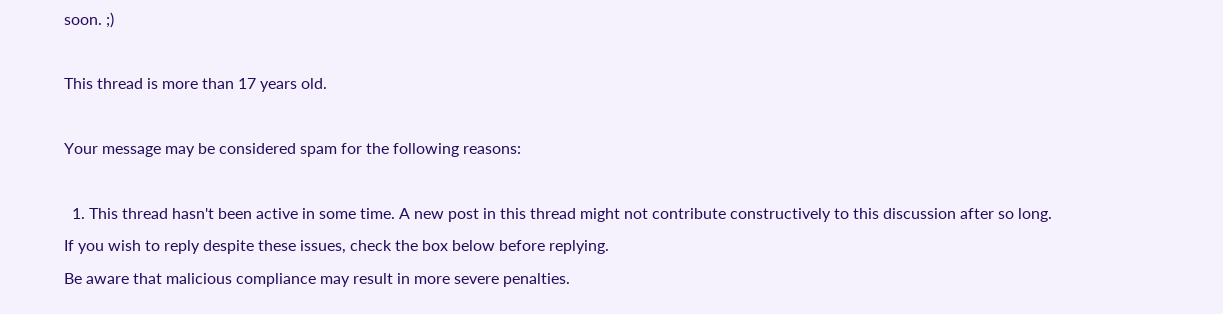soon. ;)

This thread is more than 17 years old.

Your message may be considered spam for the following reasons:

  1. This thread hasn't been active in some time. A new post in this thread might not contribute constructively to this discussion after so long.
If you wish to reply despite these issues, check the box below before replying.
Be aware that malicious compliance may result in more severe penalties.